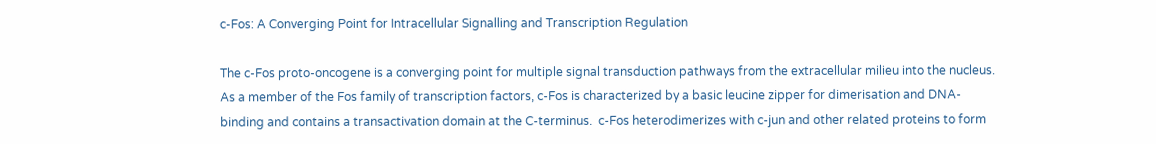c-Fos: A Converging Point for Intracellular Signalling and Transcription Regulation

The c-Fos proto-oncogene is a converging point for multiple signal transduction pathways from the extracellular milieu into the nucleus. As a member of the Fos family of transcription factors, c-Fos is characterized by a basic leucine zipper for dimerisation and DNA-binding and contains a transactivation domain at the C-terminus.  c-Fos heterodimerizes with c-jun and other related proteins to form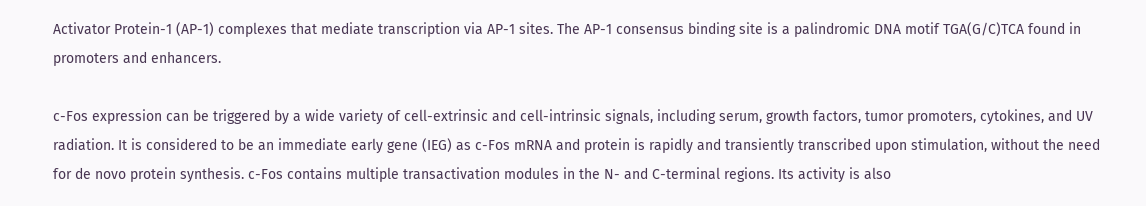Activator Protein-1 (AP-1) complexes that mediate transcription via AP-1 sites. The AP-1 consensus binding site is a palindromic DNA motif TGA(G/C)TCA found in promoters and enhancers.

c-Fos expression can be triggered by a wide variety of cell-extrinsic and cell-intrinsic signals, including serum, growth factors, tumor promoters, cytokines, and UV radiation. It is considered to be an immediate early gene (IEG) as c-Fos mRNA and protein is rapidly and transiently transcribed upon stimulation, without the need for de novo protein synthesis. c-Fos contains multiple transactivation modules in the N- and C-terminal regions. Its activity is also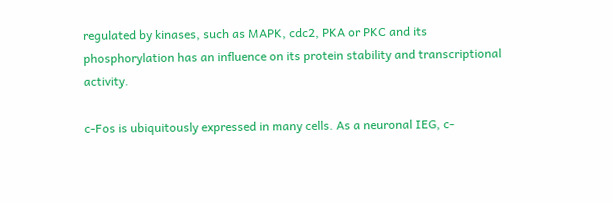regulated by kinases, such as MAPK, cdc2, PKA or PKC and its phosphorylation has an influence on its protein stability and transcriptional activity.

c-Fos is ubiquitously expressed in many cells. As a neuronal IEG, c-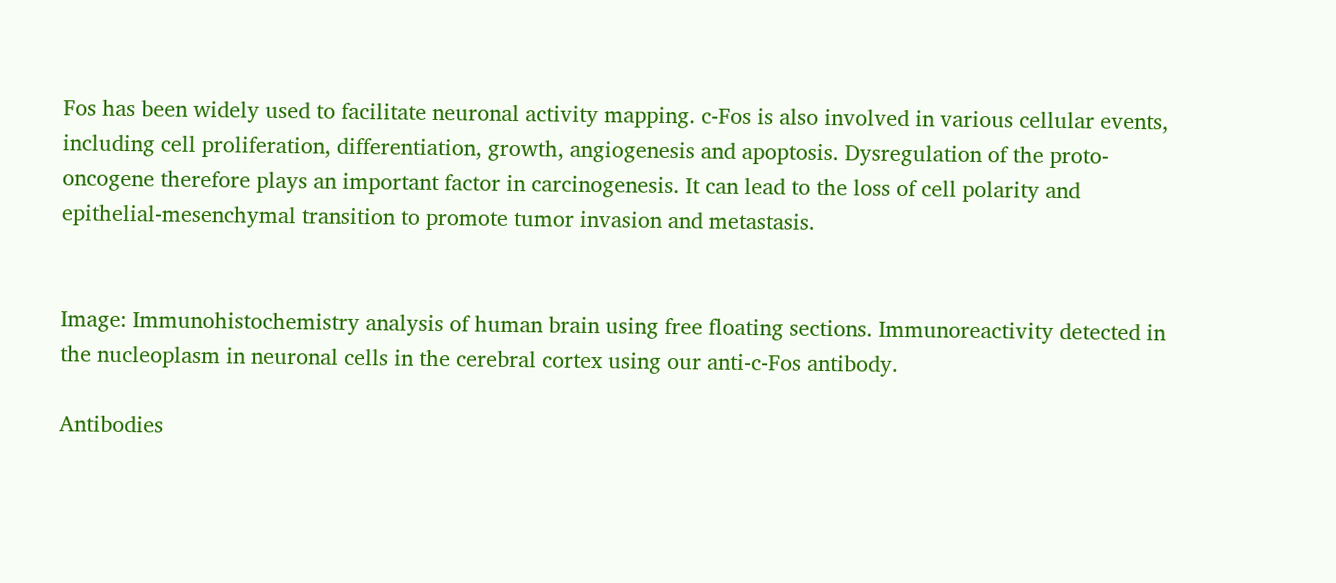Fos has been widely used to facilitate neuronal activity mapping. c-Fos is also involved in various cellular events, including cell proliferation, differentiation, growth, angiogenesis and apoptosis. Dysregulation of the proto-oncogene therefore plays an important factor in carcinogenesis. It can lead to the loss of cell polarity and epithelial-mesenchymal transition to promote tumor invasion and metastasis.


Image: Immunohistochemistry analysis of human brain using free floating sections. Immunoreactivity detected in the nucleoplasm in neuronal cells in the cerebral cortex using our anti-c-Fos antibody.

Antibodies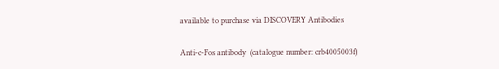available to purchase via DISCOVERY Antibodies

Anti-c-Fos antibody  (catalogue number: crb4005003f)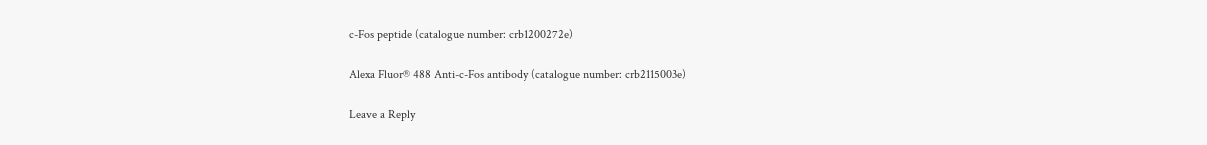c-Fos peptide (catalogue number: crb1200272e)

Alexa Fluor® 488 Anti-c-Fos antibody (catalogue number: crb2115003e)

Leave a Reply